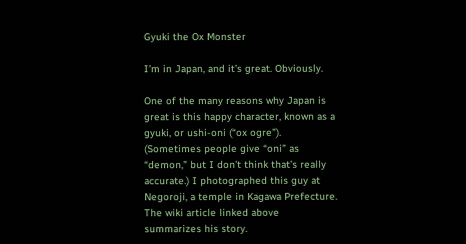Gyuki the Ox Monster

I’m in Japan, and it’s great. Obviously.

One of the many reasons why Japan is great is this happy character, known as a gyuki, or ushi-oni (“ox ogre”). (Sometimes people give “oni” as “demon,” but I don’t think that’s really accurate.) I photographed this guy at Negoroji, a temple in Kagawa Prefecture. The wiki article linked above summarizes his story.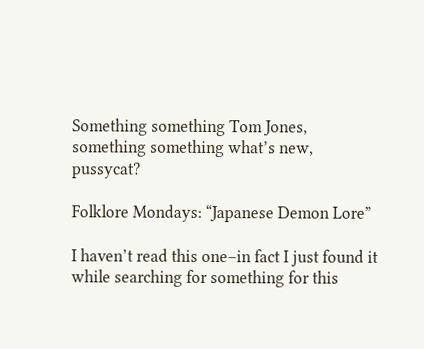Something something Tom Jones, something something what’s new, pussycat?

Folklore Mondays: “Japanese Demon Lore”

I haven’t read this one–in fact I just found it while searching for something for this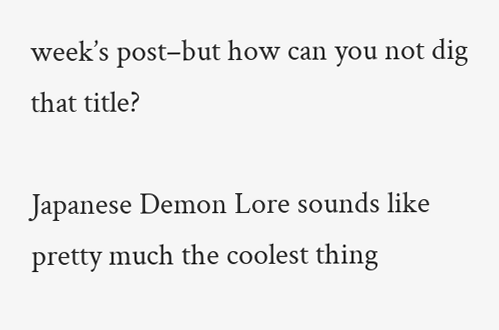week’s post–but how can you not dig that title?

Japanese Demon Lore sounds like pretty much the coolest thing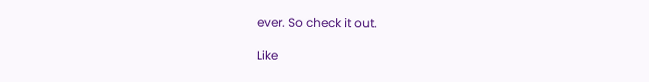ever. So check it out.

Like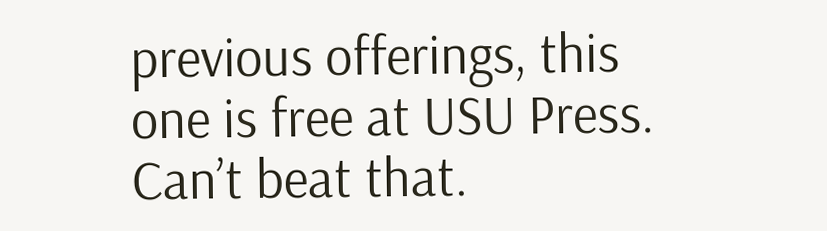previous offerings, this one is free at USU Press. Can’t beat that.